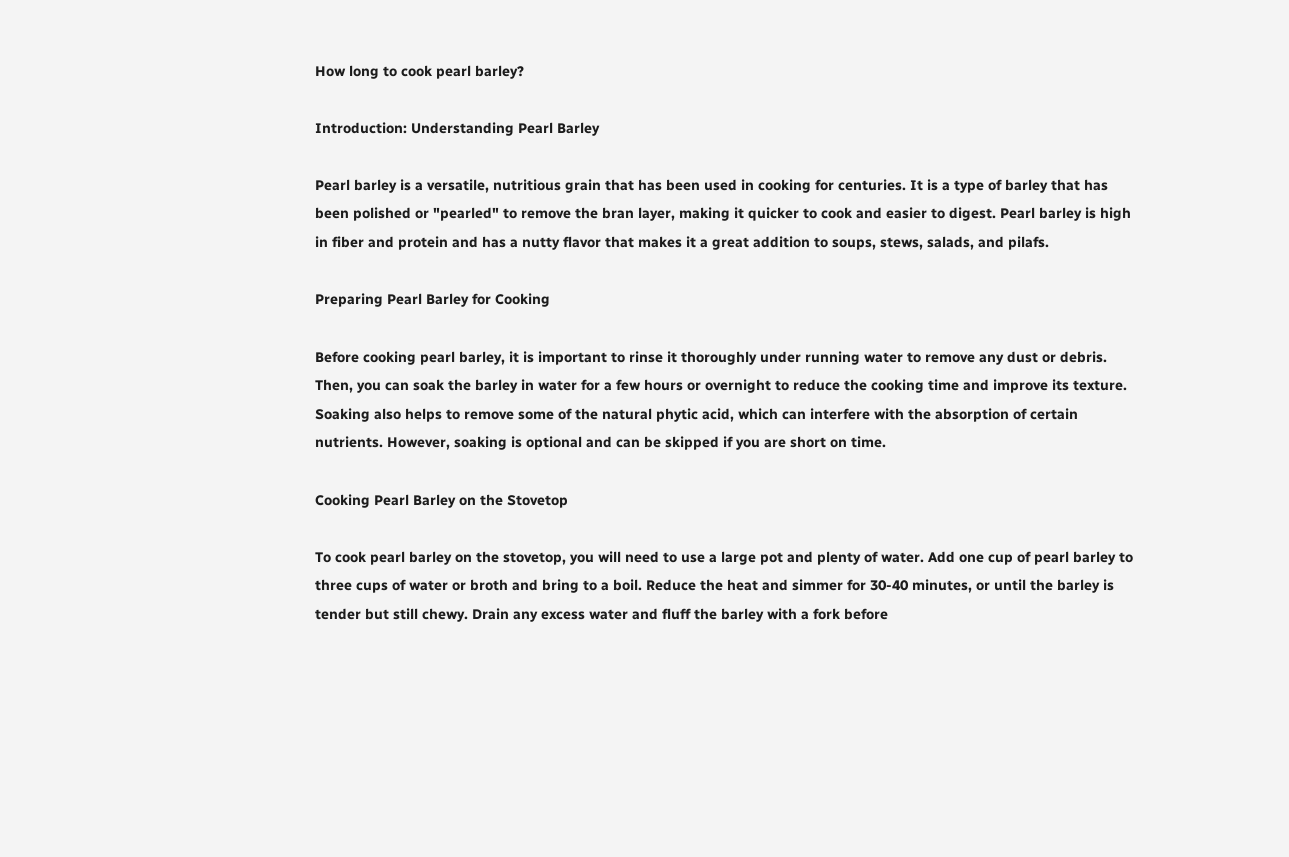How long to cook pearl barley?

Introduction: Understanding Pearl Barley

Pearl barley is a versatile, nutritious grain that has been used in cooking for centuries. It is a type of barley that has been polished or "pearled" to remove the bran layer, making it quicker to cook and easier to digest. Pearl barley is high in fiber and protein and has a nutty flavor that makes it a great addition to soups, stews, salads, and pilafs.

Preparing Pearl Barley for Cooking

Before cooking pearl barley, it is important to rinse it thoroughly under running water to remove any dust or debris. Then, you can soak the barley in water for a few hours or overnight to reduce the cooking time and improve its texture. Soaking also helps to remove some of the natural phytic acid, which can interfere with the absorption of certain nutrients. However, soaking is optional and can be skipped if you are short on time.

Cooking Pearl Barley on the Stovetop

To cook pearl barley on the stovetop, you will need to use a large pot and plenty of water. Add one cup of pearl barley to three cups of water or broth and bring to a boil. Reduce the heat and simmer for 30-40 minutes, or until the barley is tender but still chewy. Drain any excess water and fluff the barley with a fork before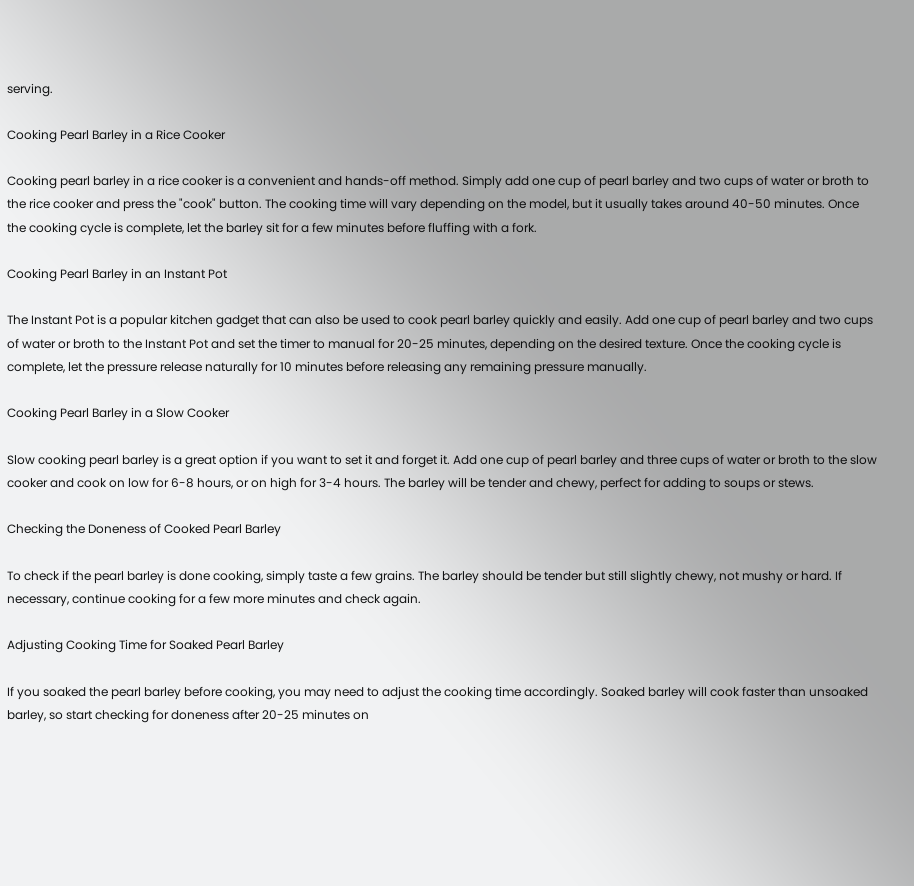serving.

Cooking Pearl Barley in a Rice Cooker

Cooking pearl barley in a rice cooker is a convenient and hands-off method. Simply add one cup of pearl barley and two cups of water or broth to the rice cooker and press the "cook" button. The cooking time will vary depending on the model, but it usually takes around 40-50 minutes. Once the cooking cycle is complete, let the barley sit for a few minutes before fluffing with a fork.

Cooking Pearl Barley in an Instant Pot

The Instant Pot is a popular kitchen gadget that can also be used to cook pearl barley quickly and easily. Add one cup of pearl barley and two cups of water or broth to the Instant Pot and set the timer to manual for 20-25 minutes, depending on the desired texture. Once the cooking cycle is complete, let the pressure release naturally for 10 minutes before releasing any remaining pressure manually.

Cooking Pearl Barley in a Slow Cooker

Slow cooking pearl barley is a great option if you want to set it and forget it. Add one cup of pearl barley and three cups of water or broth to the slow cooker and cook on low for 6-8 hours, or on high for 3-4 hours. The barley will be tender and chewy, perfect for adding to soups or stews.

Checking the Doneness of Cooked Pearl Barley

To check if the pearl barley is done cooking, simply taste a few grains. The barley should be tender but still slightly chewy, not mushy or hard. If necessary, continue cooking for a few more minutes and check again.

Adjusting Cooking Time for Soaked Pearl Barley

If you soaked the pearl barley before cooking, you may need to adjust the cooking time accordingly. Soaked barley will cook faster than unsoaked barley, so start checking for doneness after 20-25 minutes on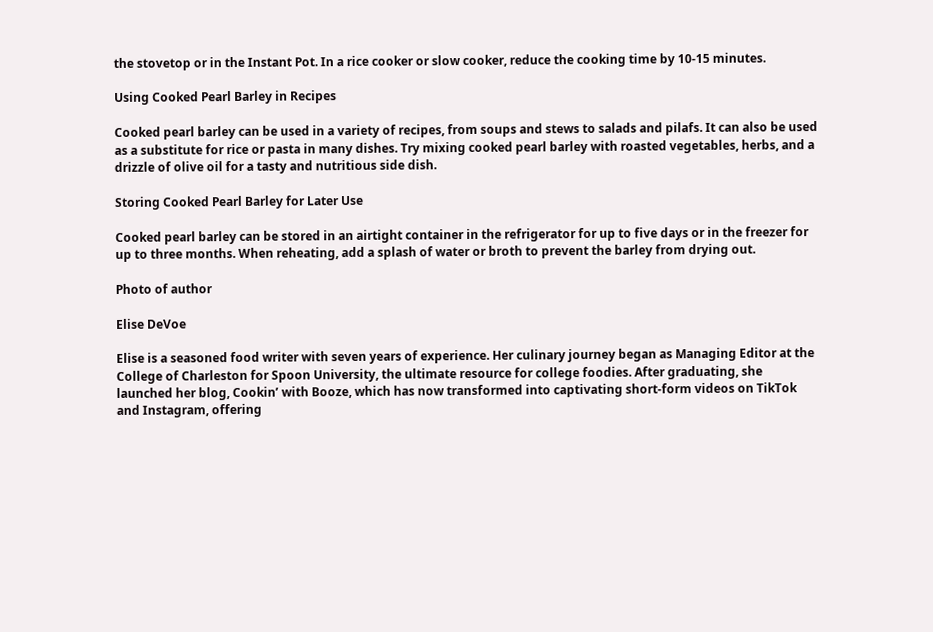the stovetop or in the Instant Pot. In a rice cooker or slow cooker, reduce the cooking time by 10-15 minutes.

Using Cooked Pearl Barley in Recipes

Cooked pearl barley can be used in a variety of recipes, from soups and stews to salads and pilafs. It can also be used as a substitute for rice or pasta in many dishes. Try mixing cooked pearl barley with roasted vegetables, herbs, and a drizzle of olive oil for a tasty and nutritious side dish.

Storing Cooked Pearl Barley for Later Use

Cooked pearl barley can be stored in an airtight container in the refrigerator for up to five days or in the freezer for up to three months. When reheating, add a splash of water or broth to prevent the barley from drying out.

Photo of author

Elise DeVoe

Elise is a seasoned food writer with seven years of experience. Her culinary journey began as Managing Editor at the College of Charleston for Spoon University, the ultimate resource for college foodies. After graduating, she launched her blog, Cookin’ with Booze, which has now transformed into captivating short-form videos on TikTok and Instagram, offering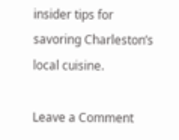insider tips for savoring Charleston’s local cuisine.

Leave a Comment